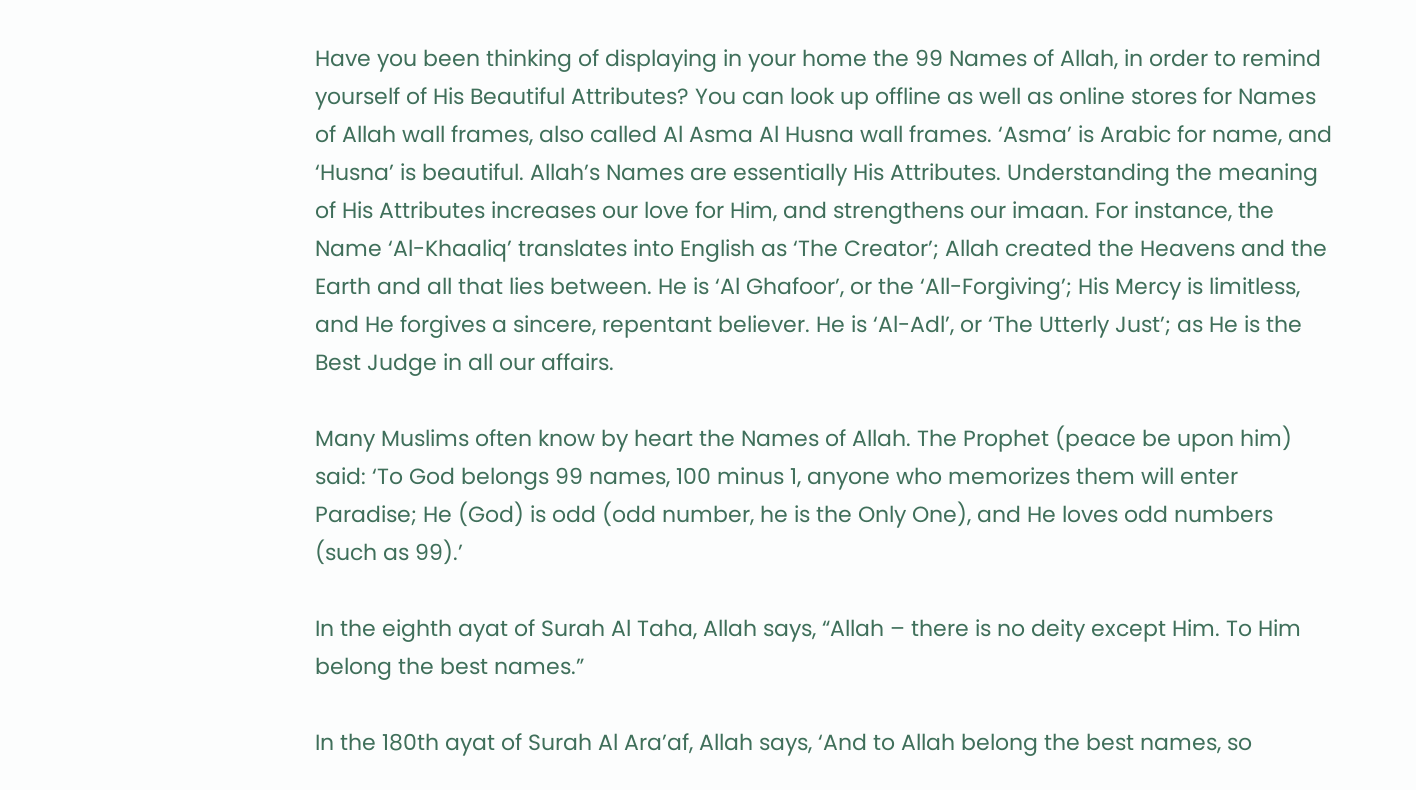Have you been thinking of displaying in your home the 99 Names of Allah, in order to remind yourself of His Beautiful Attributes? You can look up offline as well as online stores for Names of Allah wall frames, also called Al Asma Al Husna wall frames. ‘Asma’ is Arabic for name, and ‘Husna’ is beautiful. Allah’s Names are essentially His Attributes. Understanding the meaning of His Attributes increases our love for Him, and strengthens our imaan. For instance, the Name ‘Al-Khaaliq’ translates into English as ‘The Creator’; Allah created the Heavens and the Earth and all that lies between. He is ‘Al Ghafoor’, or the ‘All-Forgiving’; His Mercy is limitless, and He forgives a sincere, repentant believer. He is ‘Al-Adl’, or ‘The Utterly Just’; as He is the Best Judge in all our affairs.

Many Muslims often know by heart the Names of Allah. The Prophet (peace be upon him) said: ‘To God belongs 99 names, 100 minus 1, anyone who memorizes them will enter Paradise; He (God) is odd (odd number, he is the Only One), and He loves odd numbers (such as 99).’

In the eighth ayat of Surah Al Taha, Allah says, “Allah – there is no deity except Him. To Him belong the best names.”

In the 180th ayat of Surah Al Ara’af, Allah says, ‘And to Allah belong the best names, so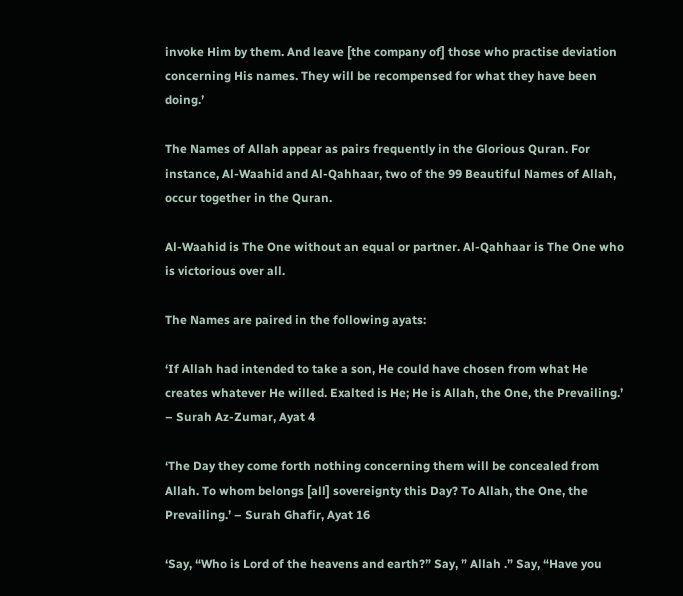invoke Him by them. And leave [the company of] those who practise deviation concerning His names. They will be recompensed for what they have been doing.’

The Names of Allah appear as pairs frequently in the Glorious Quran. For instance, Al-Waahid and Al-Qahhaar, two of the 99 Beautiful Names of Allah, occur together in the Quran.

Al-Waahid is The One without an equal or partner. Al-Qahhaar is The One who is victorious over all.

The Names are paired in the following ayats:

‘If Allah had intended to take a son, He could have chosen from what He creates whatever He willed. Exalted is He; He is Allah, the One, the Prevailing.’ – Surah Az-Zumar, Ayat 4

‘The Day they come forth nothing concerning them will be concealed from Allah. To whom belongs [all] sovereignty this Day? To Allah, the One, the Prevailing.’ – Surah Ghafir, Ayat 16

‘Say, “Who is Lord of the heavens and earth?” Say, ” Allah .” Say, “Have you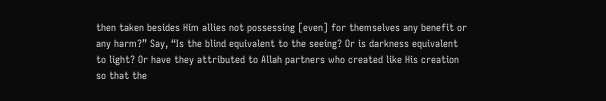then taken besides Him allies not possessing [even] for themselves any benefit or any harm?” Say, “Is the blind equivalent to the seeing? Or is darkness equivalent to light? Or have they attributed to Allah partners who created like His creation so that the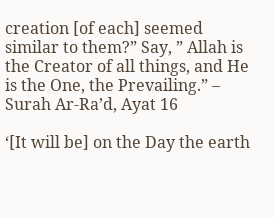creation [of each] seemed similar to them?” Say, ” Allah is the Creator of all things, and He is the One, the Prevailing.” – Surah Ar-Ra’d, Ayat 16

‘[It will be] on the Day the earth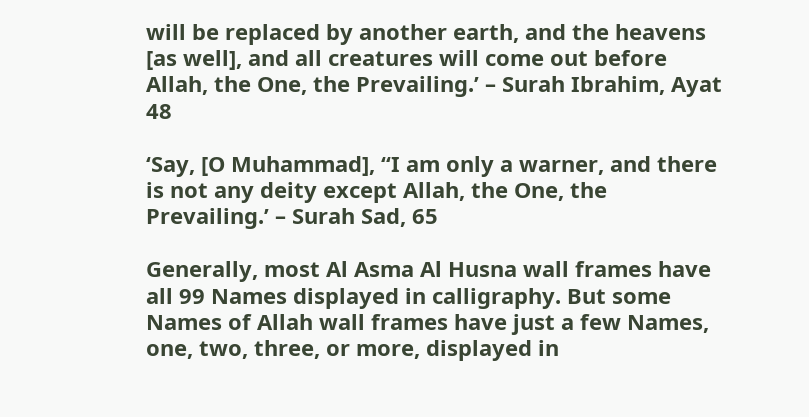will be replaced by another earth, and the heavens [as well], and all creatures will come out before Allah, the One, the Prevailing.’ – Surah Ibrahim, Ayat 48

‘Say, [O Muhammad], “I am only a warner, and there is not any deity except Allah, the One, the Prevailing.’ – Surah Sad, 65

Generally, most Al Asma Al Husna wall frames have all 99 Names displayed in calligraphy. But some Names of Allah wall frames have just a few Names, one, two, three, or more, displayed in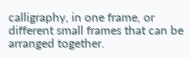calligraphy, in one frame, or different small frames that can be arranged together.